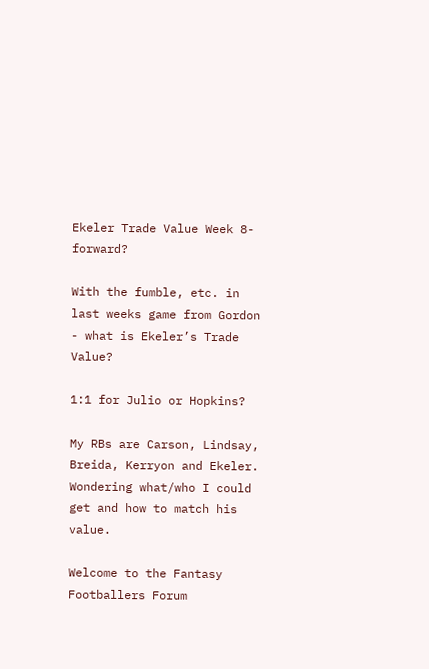Ekeler Trade Value Week 8-forward?

With the fumble, etc. in last weeks game from Gordon - what is Ekeler’s Trade Value?

1:1 for Julio or Hopkins?

My RBs are Carson, Lindsay, Breida, Kerryon and Ekeler. Wondering what/who I could get and how to match his value.

Welcome to the Fantasy Footballers Forum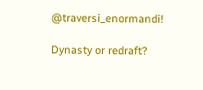@traversi_enormandi!

Dynasty or redraft?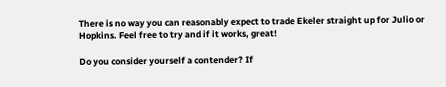There is no way you can reasonably expect to trade Ekeler straight up for Julio or Hopkins. Feel free to try and if it works, great!

Do you consider yourself a contender? If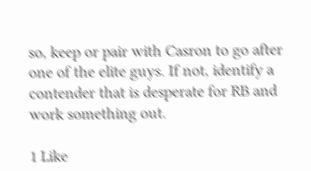so, keep or pair with Casron to go after one of the elite guys. If not, identify a contender that is desperate for RB and work something out.

1 Like